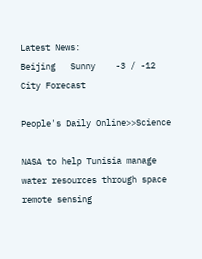Latest News:
Beijing   Sunny    -3 / -12   City Forecast

People's Daily Online>>Science

NASA to help Tunisia manage water resources through space remote sensing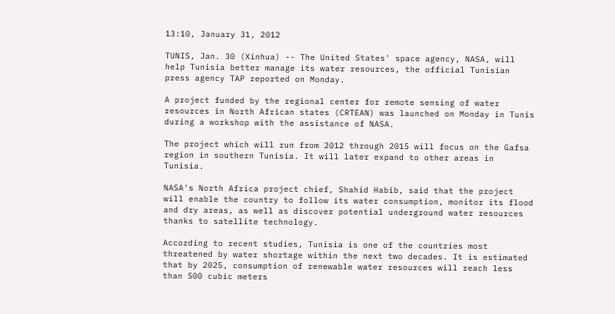13:10, January 31, 2012

TUNIS, Jan. 30 (Xinhua) -- The United States' space agency, NASA, will help Tunisia better manage its water resources, the official Tunisian press agency TAP reported on Monday.

A project funded by the regional center for remote sensing of water resources in North African states (CRTEAN) was launched on Monday in Tunis during a workshop with the assistance of NASA.

The project which will run from 2012 through 2015 will focus on the Gafsa region in southern Tunisia. It will later expand to other areas in Tunisia.

NASA's North Africa project chief, Shahid Habib, said that the project will enable the country to follow its water consumption, monitor its flood and dry areas, as well as discover potential underground water resources thanks to satellite technology.

According to recent studies, Tunisia is one of the countries most threatened by water shortage within the next two decades. It is estimated that by 2025, consumption of renewable water resources will reach less than 500 cubic meters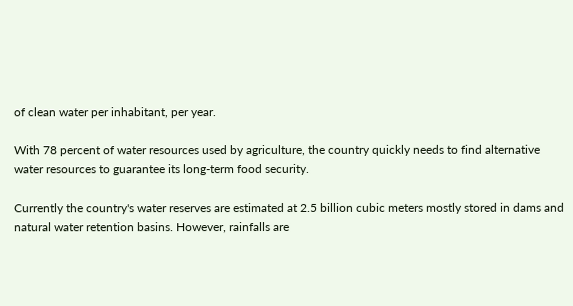of clean water per inhabitant, per year.

With 78 percent of water resources used by agriculture, the country quickly needs to find alternative water resources to guarantee its long-term food security.

Currently the country's water reserves are estimated at 2.5 billion cubic meters mostly stored in dams and natural water retention basins. However, rainfalls are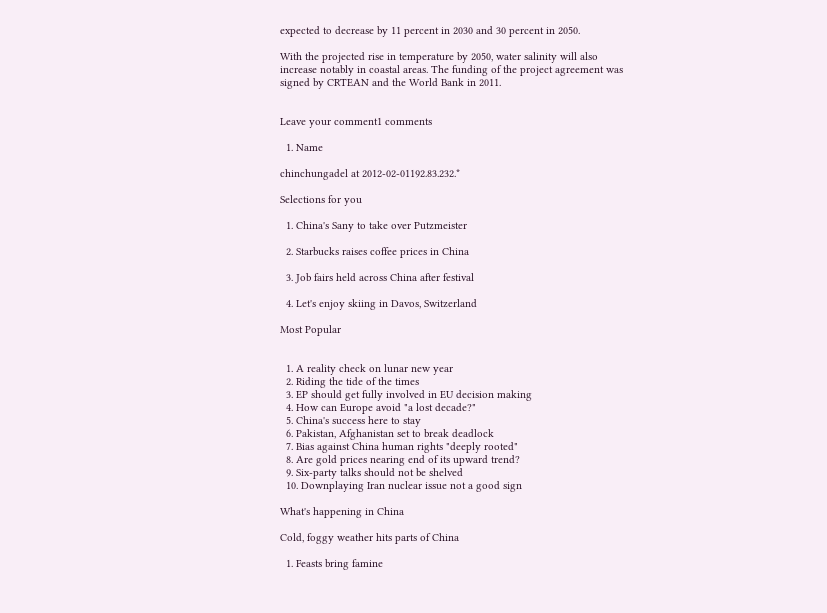expected to decrease by 11 percent in 2030 and 30 percent in 2050.

With the projected rise in temperature by 2050, water salinity will also increase notably in coastal areas. The funding of the project agreement was signed by CRTEAN and the World Bank in 2011.


Leave your comment1 comments

  1. Name

chinchungadel at 2012-02-01192.83.232.*

Selections for you

  1. China's Sany to take over Putzmeister

  2. Starbucks raises coffee prices in China

  3. Job fairs held across China after festival

  4. Let's enjoy skiing in Davos, Switzerland

Most Popular


  1. A reality check on lunar new year
  2. Riding the tide of the times
  3. EP should get fully involved in EU decision making
  4. How can Europe avoid "a lost decade?"
  5. China's success here to stay
  6. Pakistan, Afghanistan set to break deadlock
  7. Bias against China human rights "deeply rooted"
  8. Are gold prices nearing end of its upward trend?
  9. Six-party talks should not be shelved
  10. Downplaying Iran nuclear issue not a good sign

What's happening in China

Cold, foggy weather hits parts of China

  1. Feasts bring famine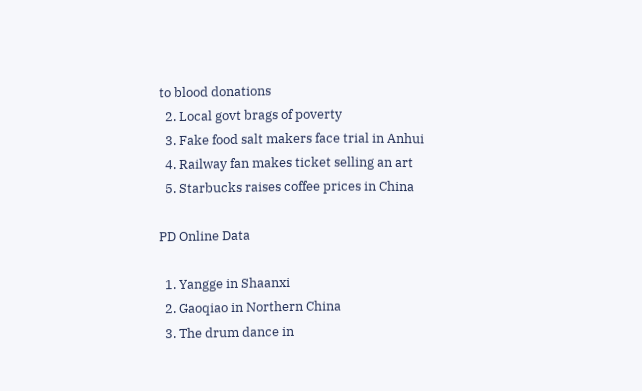to blood donations
  2. Local govt brags of poverty
  3. Fake food salt makers face trial in Anhui
  4. Railway fan makes ticket selling an art
  5. Starbucks raises coffee prices in China

PD Online Data

  1. Yangge in Shaanxi
  2. Gaoqiao in Northern China
  3. The drum dance in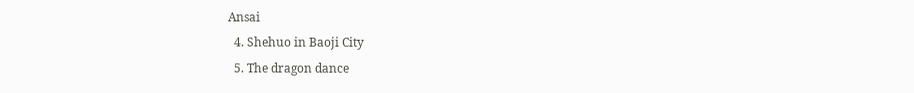Ansai
  4. Shehuo in Baoji City
  5. The dragon dance